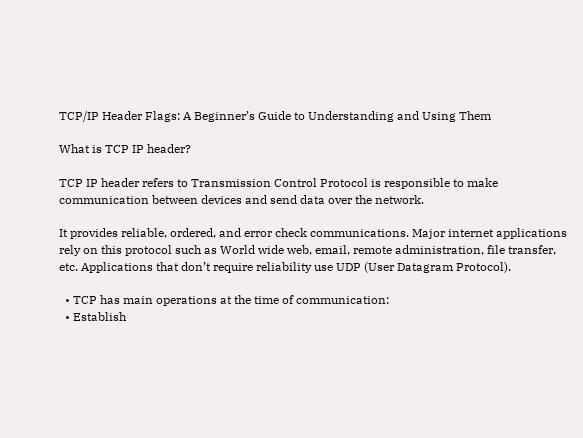TCP/IP Header Flags: A Beginner’s Guide to Understanding and Using Them

What is TCP IP header?

TCP IP header refers to Transmission Control Protocol is responsible to make communication between devices and send data over the network.

It provides reliable, ordered, and error check communications. Major internet applications rely on this protocol such as World wide web, email, remote administration, file transfer, etc. Applications that don’t require reliability use UDP (User Datagram Protocol).

  • TCP has main operations at the time of communication:
  • Establish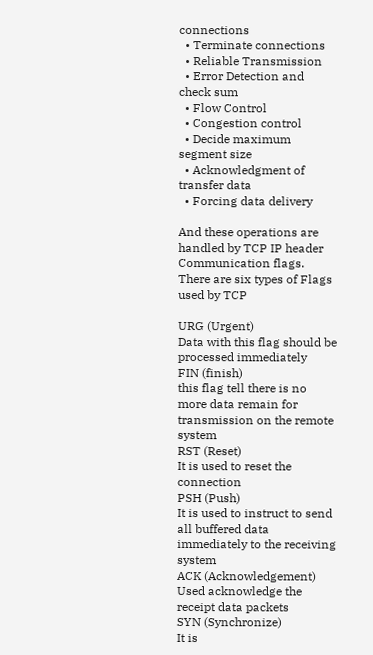connections
  • Terminate connections
  • Reliable Transmission
  • Error Detection and check sum
  • Flow Control
  • Congestion control
  • Decide maximum segment size
  • Acknowledgment of transfer data
  • Forcing data delivery

And these operations are handled by TCP IP header Communication flags. There are six types of Flags used by TCP

URG (Urgent)
Data with this flag should be processed immediately
FIN (finish)
this flag tell there is no more data remain for transmission on the remote system
RST (Reset)
It is used to reset the connection
PSH (Push)
It is used to instruct to send all buffered data immediately to the receiving system
ACK (Acknowledgement)
Used acknowledge the receipt data packets
SYN (Synchronize)
It is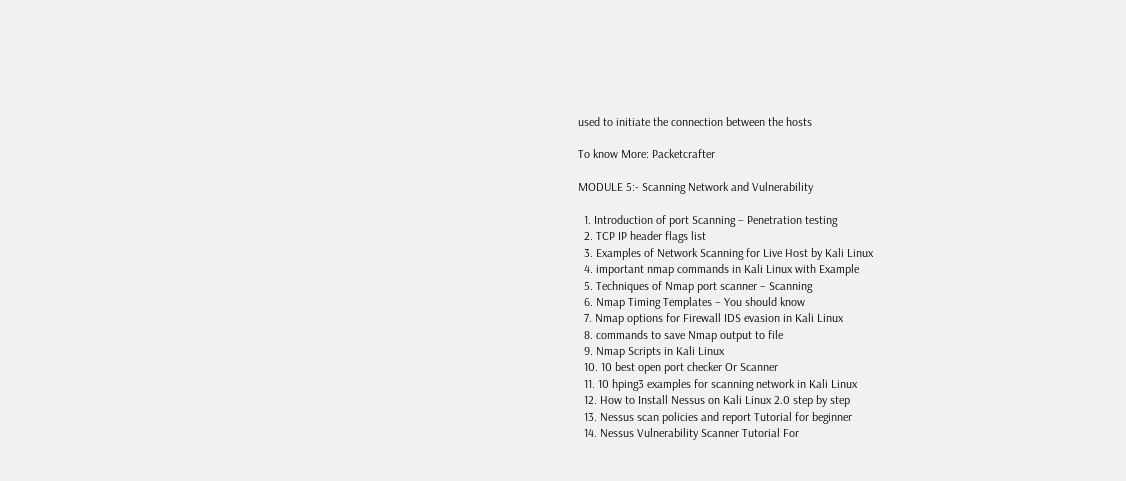used to initiate the connection between the hosts

To know More: Packetcrafter

MODULE 5:- Scanning Network and Vulnerability

  1. Introduction of port Scanning – Penetration testing
  2. TCP IP header flags list
  3. Examples of Network Scanning for Live Host by Kali Linux
  4. important nmap commands in Kali Linux with Example
  5. Techniques of Nmap port scanner – Scanning
  6. Nmap Timing Templates – You should know
  7. Nmap options for Firewall IDS evasion in Kali Linux
  8. commands to save Nmap output to file
  9. Nmap Scripts in Kali Linux
  10. 10 best open port checker Or Scanner
  11. 10 hping3 examples for scanning network in Kali Linux
  12. How to Install Nessus on Kali Linux 2.0 step by step
  13. Nessus scan policies and report Tutorial for beginner
  14. Nessus Vulnerability Scanner Tutorial For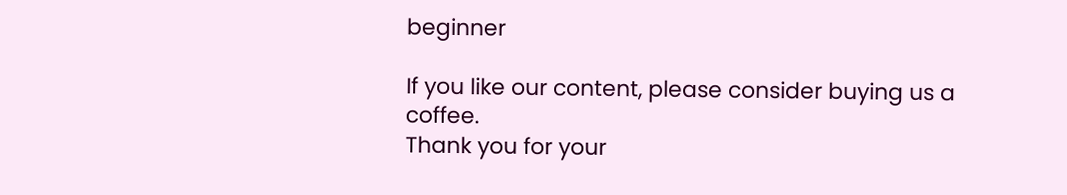beginner

If you like our content, please consider buying us a coffee.
Thank you for your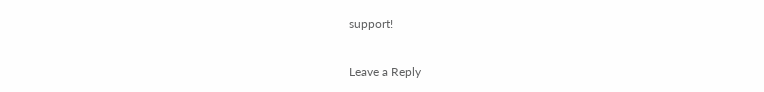support!

Leave a Reply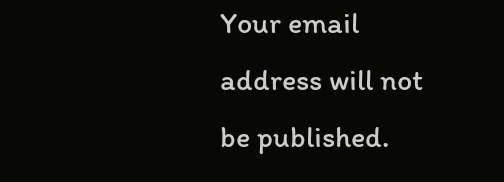Your email address will not be published.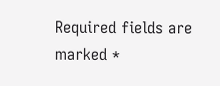Required fields are marked *